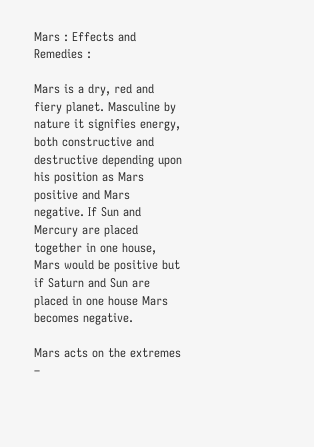Mars : Effects and Remedies :

Mars is a dry, red and fiery planet. Masculine by nature it signifies energy, both constructive and destructive depending upon his position as Mars positive and Mars negative. If Sun and Mercury are placed together in one house, Mars would be positive but if Saturn and Sun are placed in one house Mars becomes negative.

Mars acts on the extremes –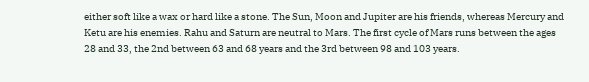either soft like a wax or hard like a stone. The Sun, Moon and Jupiter are his friends, whereas Mercury and Ketu are his enemies. Rahu and Saturn are neutral to Mars. The first cycle of Mars runs between the ages 28 and 33, the 2nd between 63 and 68 years and the 3rd between 98 and 103 years.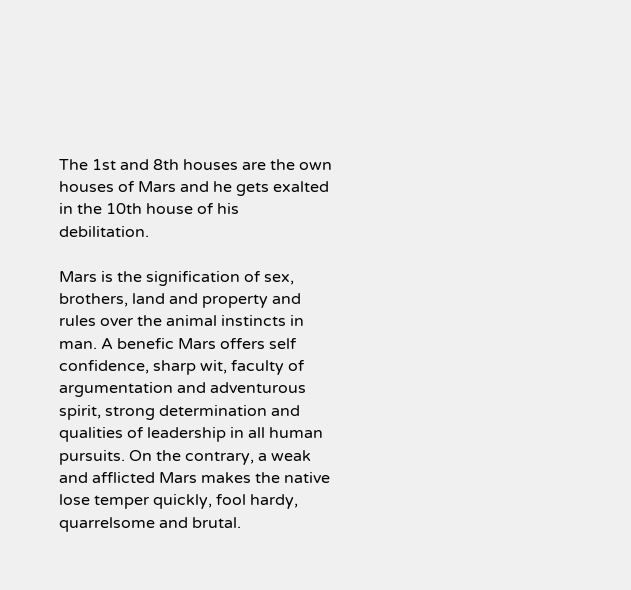The 1st and 8th houses are the own houses of Mars and he gets exalted in the 10th house of his debilitation.

Mars is the signification of sex, brothers, land and property and rules over the animal instincts in man. A benefic Mars offers self confidence, sharp wit, faculty of argumentation and adventurous spirit, strong determination and qualities of leadership in all human pursuits. On the contrary, a weak and afflicted Mars makes the native lose temper quickly, fool hardy, quarrelsome and brutal.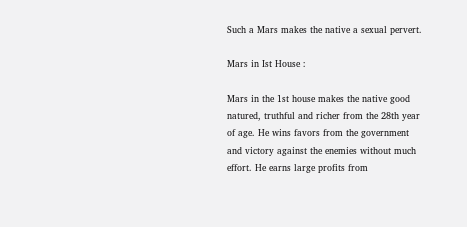Such a Mars makes the native a sexual pervert.

Mars in Ist House :

Mars in the 1st house makes the native good natured, truthful and richer from the 28th year of age. He wins favors from the government and victory against the enemies without much effort. He earns large profits from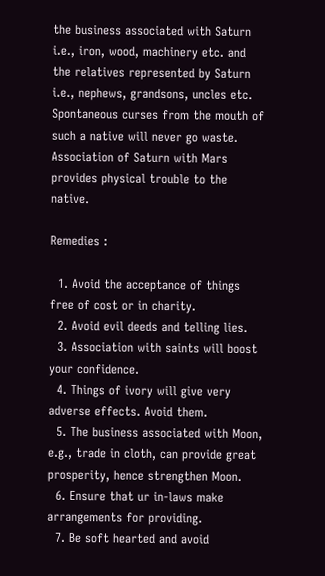the business associated with Saturn i.e., iron, wood, machinery etc. and the relatives represented by Saturn i.e., nephews, grandsons, uncles etc. Spontaneous curses from the mouth of such a native will never go waste. Association of Saturn with Mars provides physical trouble to the native.

Remedies :

  1. Avoid the acceptance of things free of cost or in charity.
  2. Avoid evil deeds and telling lies.
  3. Association with saints will boost your confidence.
  4. Things of ivory will give very adverse effects. Avoid them.
  5. The business associated with Moon, e.g., trade in cloth, can provide great prosperity, hence strengthen Moon.
  6. Ensure that ur in-laws make arrangements for providing.
  7. Be soft hearted and avoid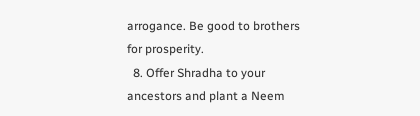arrogance. Be good to brothers for prosperity.
  8. Offer Shradha to your ancestors and plant a Neem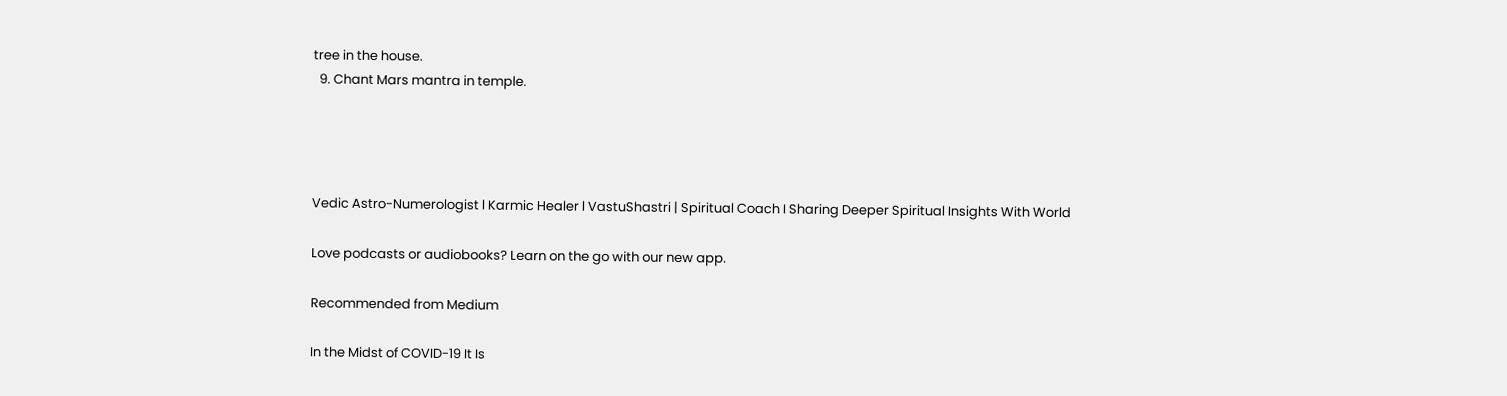tree in the house.
  9. Chant Mars mantra in temple.




Vedic Astro-Numerologist l Karmic Healer l VastuShastri | Spiritual Coach I Sharing Deeper Spiritual Insights With World

Love podcasts or audiobooks? Learn on the go with our new app.

Recommended from Medium

In the Midst of COVID-19 It Is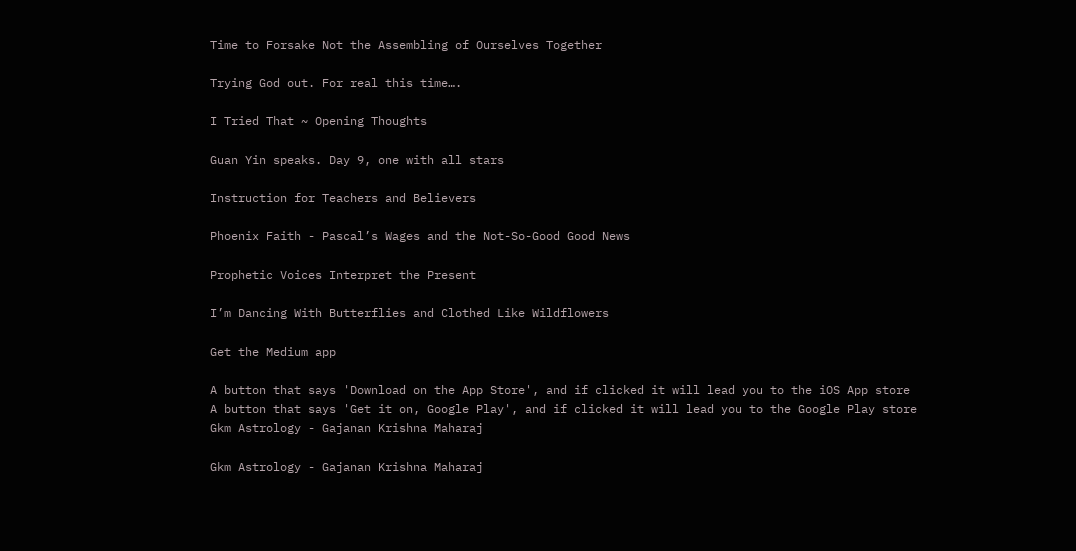Time to Forsake Not the Assembling of Ourselves Together

Trying God out. For real this time….

I Tried That ~ Opening Thoughts

Guan Yin speaks. Day 9, one with all stars

Instruction for Teachers and Believers

Phoenix Faith - Pascal’s Wages and the Not-So-Good Good News

Prophetic Voices Interpret the Present

I’m Dancing With Butterflies and Clothed Like Wildflowers

Get the Medium app

A button that says 'Download on the App Store', and if clicked it will lead you to the iOS App store
A button that says 'Get it on, Google Play', and if clicked it will lead you to the Google Play store
Gkm Astrology - Gajanan Krishna Maharaj

Gkm Astrology - Gajanan Krishna Maharaj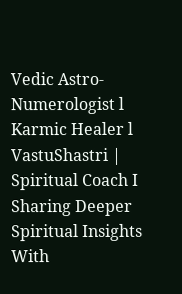Vedic Astro-Numerologist l Karmic Healer l VastuShastri | Spiritual Coach I Sharing Deeper Spiritual Insights With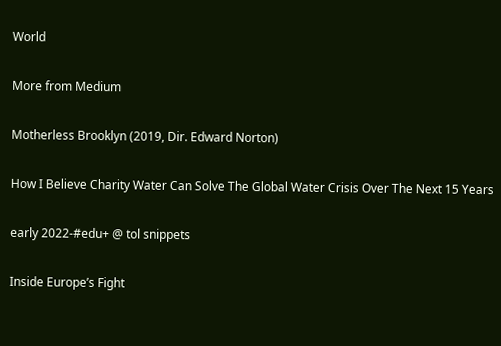World

More from Medium

Motherless Brooklyn (2019, Dir. Edward Norton)

How I Believe Charity Water Can Solve The Global Water Crisis Over The Next 15 Years

early 2022-#edu+ @ tol snippets

Inside Europe’s Fight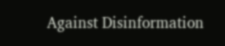Against Disinformation